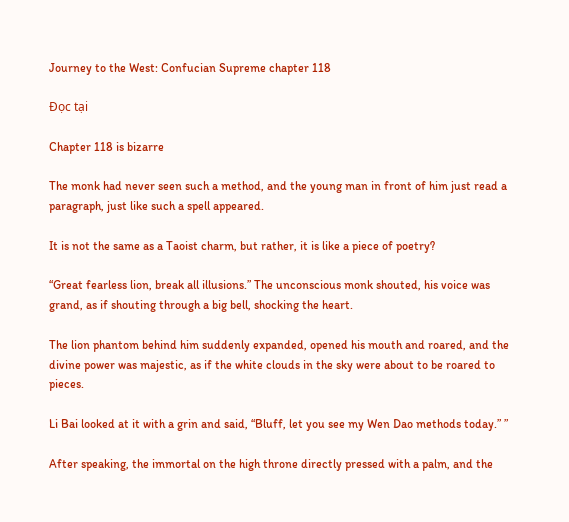Journey to the West: Confucian Supreme chapter 118

Đọc tại

Chapter 118 is bizarre

The monk had never seen such a method, and the young man in front of him just read a paragraph, just like such a spell appeared.

It is not the same as a Taoist charm, but rather, it is like a piece of poetry?

“Great fearless lion, break all illusions.” The unconscious monk shouted, his voice was grand, as if shouting through a big bell, shocking the heart.

The lion phantom behind him suddenly expanded, opened his mouth and roared, and the divine power was majestic, as if the white clouds in the sky were about to be roared to pieces.

Li Bai looked at it with a grin and said, “Bluff, let you see my Wen Dao methods today.” ”

After speaking, the immortal on the high throne directly pressed with a palm, and the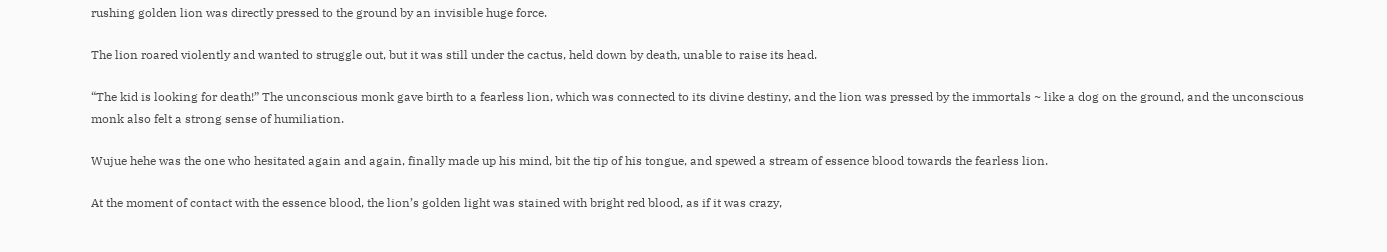rushing golden lion was directly pressed to the ground by an invisible huge force.

The lion roared violently and wanted to struggle out, but it was still under the cactus, held down by death, unable to raise its head.

“The kid is looking for death!” The unconscious monk gave birth to a fearless lion, which was connected to its divine destiny, and the lion was pressed by the immortals ~ like a dog on the ground, and the unconscious monk also felt a strong sense of humiliation.

Wujue hehe was the one who hesitated again and again, finally made up his mind, bit the tip of his tongue, and spewed a stream of essence blood towards the fearless lion.

At the moment of contact with the essence blood, the lion’s golden light was stained with bright red blood, as if it was crazy,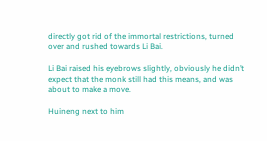directly got rid of the immortal restrictions, turned over and rushed towards Li Bai.

Li Bai raised his eyebrows slightly, obviously he didn’t expect that the monk still had this means, and was about to make a move.

Huineng next to him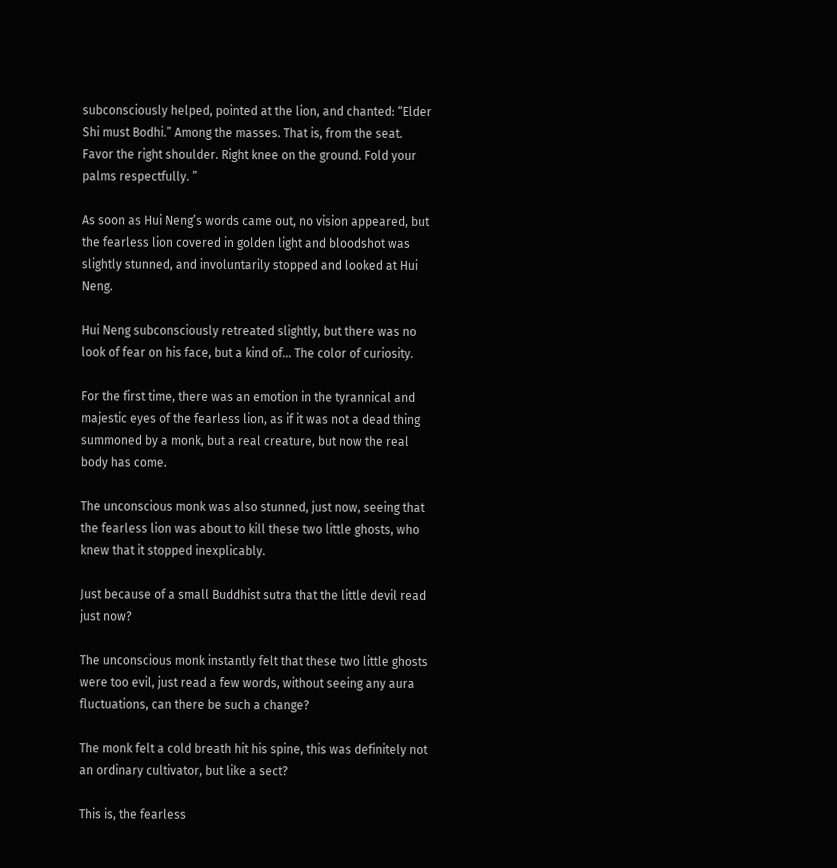subconsciously helped, pointed at the lion, and chanted: “Elder Shi must Bodhi.” Among the masses. That is, from the seat. Favor the right shoulder. Right knee on the ground. Fold your palms respectfully. ”

As soon as Hui Neng’s words came out, no vision appeared, but the fearless lion covered in golden light and bloodshot was slightly stunned, and involuntarily stopped and looked at Hui Neng.

Hui Neng subconsciously retreated slightly, but there was no look of fear on his face, but a kind of… The color of curiosity.

For the first time, there was an emotion in the tyrannical and majestic eyes of the fearless lion, as if it was not a dead thing summoned by a monk, but a real creature, but now the real body has come.

The unconscious monk was also stunned, just now, seeing that the fearless lion was about to kill these two little ghosts, who knew that it stopped inexplicably.

Just because of a small Buddhist sutra that the little devil read just now?

The unconscious monk instantly felt that these two little ghosts were too evil, just read a few words, without seeing any aura fluctuations, can there be such a change?

The monk felt a cold breath hit his spine, this was definitely not an ordinary cultivator, but like a sect?

This is, the fearless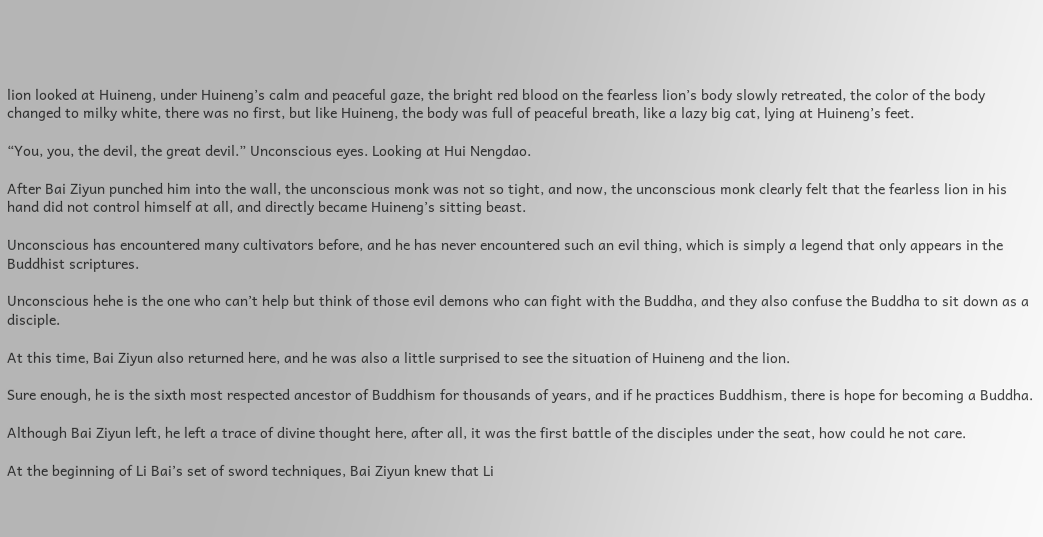lion looked at Huineng, under Huineng’s calm and peaceful gaze, the bright red blood on the fearless lion’s body slowly retreated, the color of the body changed to milky white, there was no first, but like Huineng, the body was full of peaceful breath, like a lazy big cat, lying at Huineng’s feet.

“You, you, the devil, the great devil.” Unconscious eyes. Looking at Hui Nengdao.

After Bai Ziyun punched him into the wall, the unconscious monk was not so tight, and now, the unconscious monk clearly felt that the fearless lion in his hand did not control himself at all, and directly became Huineng’s sitting beast.

Unconscious has encountered many cultivators before, and he has never encountered such an evil thing, which is simply a legend that only appears in the Buddhist scriptures.

Unconscious hehe is the one who can’t help but think of those evil demons who can fight with the Buddha, and they also confuse the Buddha to sit down as a disciple.

At this time, Bai Ziyun also returned here, and he was also a little surprised to see the situation of Huineng and the lion.

Sure enough, he is the sixth most respected ancestor of Buddhism for thousands of years, and if he practices Buddhism, there is hope for becoming a Buddha.

Although Bai Ziyun left, he left a trace of divine thought here, after all, it was the first battle of the disciples under the seat, how could he not care.

At the beginning of Li Bai’s set of sword techniques, Bai Ziyun knew that Li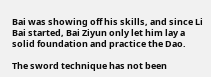Bai was showing off his skills, and since Li Bai started, Bai Ziyun only let him lay a solid foundation and practice the Dao.

The sword technique has not been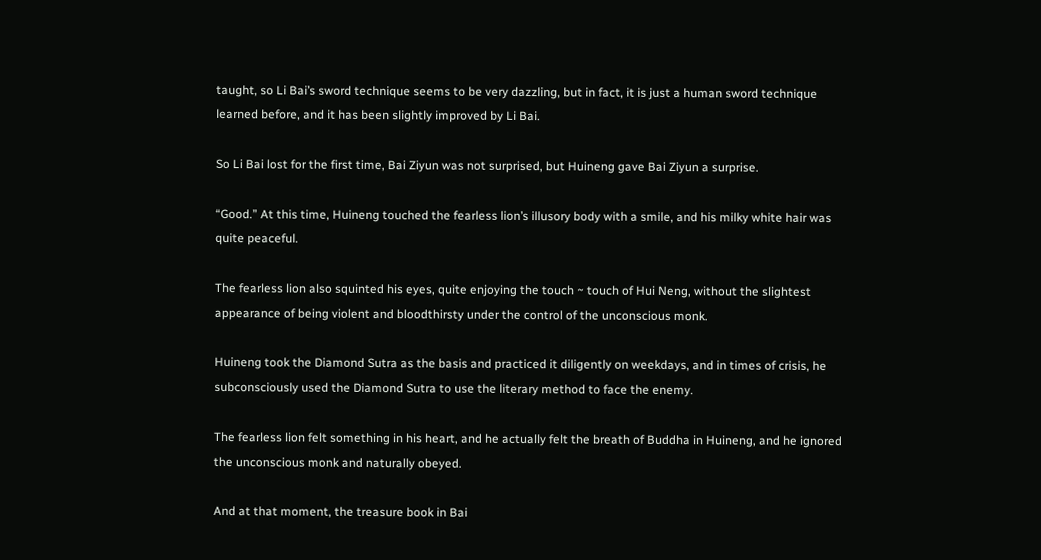taught, so Li Bai’s sword technique seems to be very dazzling, but in fact, it is just a human sword technique learned before, and it has been slightly improved by Li Bai.

So Li Bai lost for the first time, Bai Ziyun was not surprised, but Huineng gave Bai Ziyun a surprise.

“Good.” At this time, Huineng touched the fearless lion’s illusory body with a smile, and his milky white hair was quite peaceful.

The fearless lion also squinted his eyes, quite enjoying the touch ~ touch of Hui Neng, without the slightest appearance of being violent and bloodthirsty under the control of the unconscious monk.

Huineng took the Diamond Sutra as the basis and practiced it diligently on weekdays, and in times of crisis, he subconsciously used the Diamond Sutra to use the literary method to face the enemy.

The fearless lion felt something in his heart, and he actually felt the breath of Buddha in Huineng, and he ignored the unconscious monk and naturally obeyed.

And at that moment, the treasure book in Bai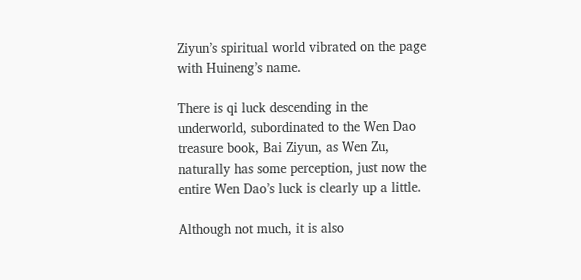Ziyun’s spiritual world vibrated on the page with Huineng’s name.

There is qi luck descending in the underworld, subordinated to the Wen Dao treasure book, Bai Ziyun, as Wen Zu, naturally has some perception, just now the entire Wen Dao’s luck is clearly up a little.

Although not much, it is also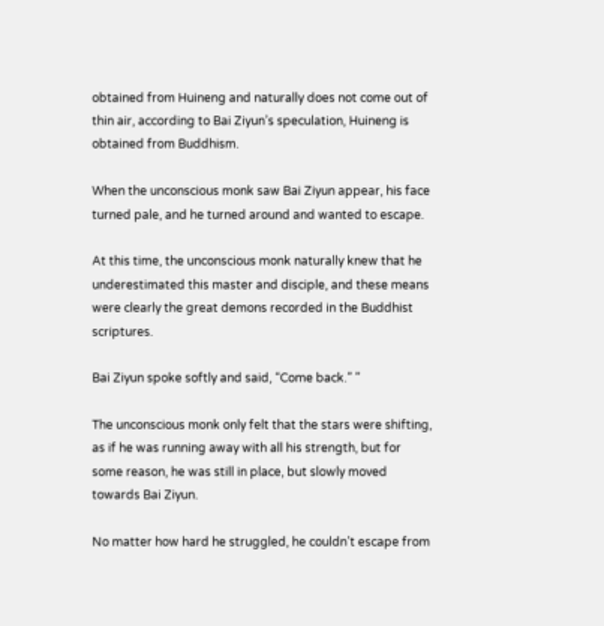obtained from Huineng and naturally does not come out of thin air, according to Bai Ziyun’s speculation, Huineng is obtained from Buddhism.

When the unconscious monk saw Bai Ziyun appear, his face turned pale, and he turned around and wanted to escape.

At this time, the unconscious monk naturally knew that he underestimated this master and disciple, and these means were clearly the great demons recorded in the Buddhist scriptures.

Bai Ziyun spoke softly and said, “Come back.” ”

The unconscious monk only felt that the stars were shifting, as if he was running away with all his strength, but for some reason, he was still in place, but slowly moved towards Bai Ziyun.

No matter how hard he struggled, he couldn’t escape from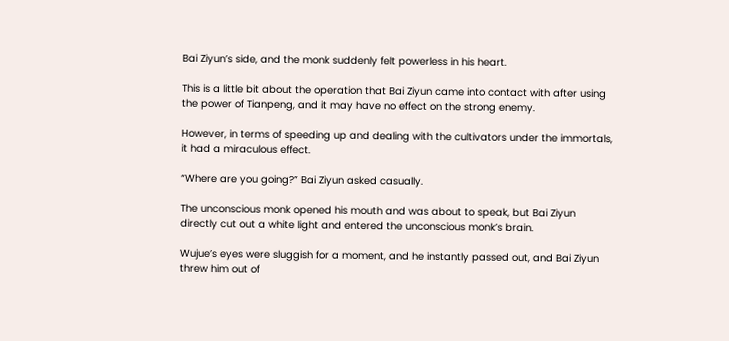Bai Ziyun’s side, and the monk suddenly felt powerless in his heart.

This is a little bit about the operation that Bai Ziyun came into contact with after using the power of Tianpeng, and it may have no effect on the strong enemy.

However, in terms of speeding up and dealing with the cultivators under the immortals, it had a miraculous effect.

“Where are you going?” Bai Ziyun asked casually.

The unconscious monk opened his mouth and was about to speak, but Bai Ziyun directly cut out a white light and entered the unconscious monk’s brain.

Wujue’s eyes were sluggish for a moment, and he instantly passed out, and Bai Ziyun threw him out of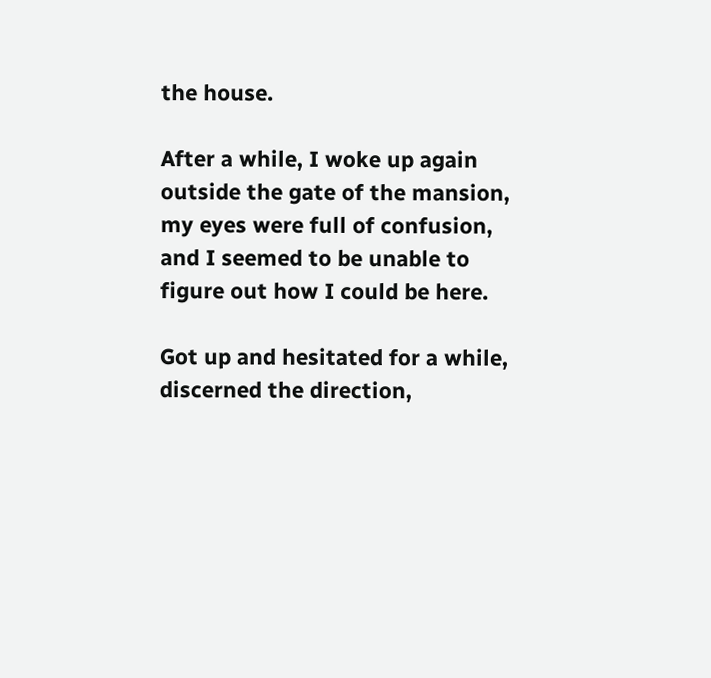the house.

After a while, I woke up again outside the gate of the mansion, my eyes were full of confusion, and I seemed to be unable to figure out how I could be here.

Got up and hesitated for a while, discerned the direction,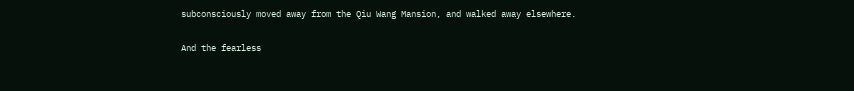subconsciously moved away from the Qiu Wang Mansion, and walked away elsewhere.

And the fearless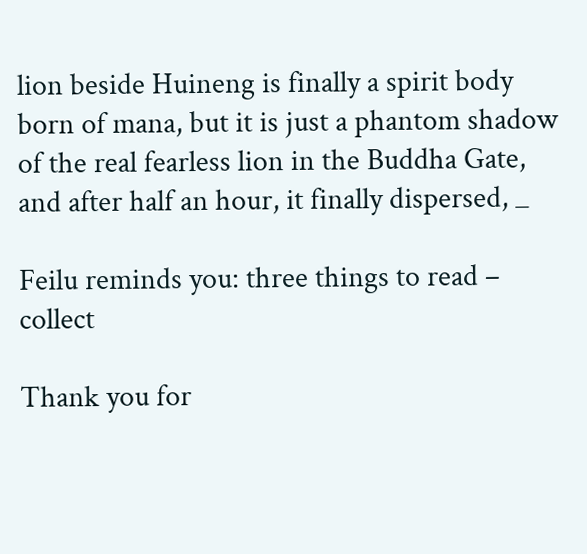lion beside Huineng is finally a spirit body born of mana, but it is just a phantom shadow of the real fearless lion in the Buddha Gate, and after half an hour, it finally dispersed, _

Feilu reminds you: three things to read – collect

Thank you for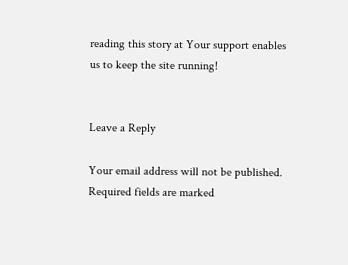reading this story at Your support enables us to keep the site running!


Leave a Reply

Your email address will not be published. Required fields are marked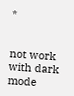*


not work with dark mode